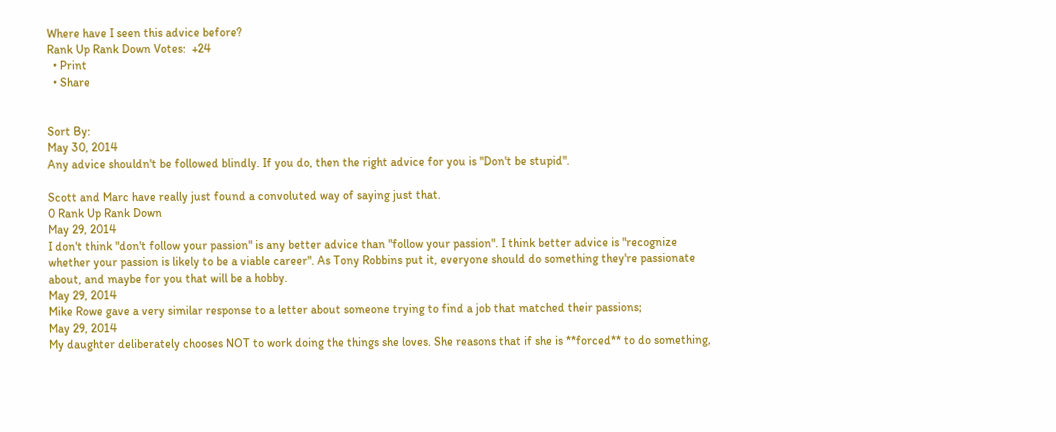Where have I seen this advice before?
Rank Up Rank Down Votes:  +24
  • Print
  • Share


Sort By:
May 30, 2014
Any advice shouldn't be followed blindly. If you do, then the right advice for you is "Don't be stupid".

Scott and Marc have really just found a convoluted way of saying just that.
0 Rank Up Rank Down
May 29, 2014
I don't think "don't follow your passion" is any better advice than "follow your passion". I think better advice is "recognize whether your passion is likely to be a viable career". As Tony Robbins put it, everyone should do something they're passionate about, and maybe for you that will be a hobby.
May 29, 2014
Mike Rowe gave a very similar response to a letter about someone trying to find a job that matched their passions;
May 29, 2014
My daughter deliberately chooses NOT to work doing the things she loves. She reasons that if she is **forced** to do something,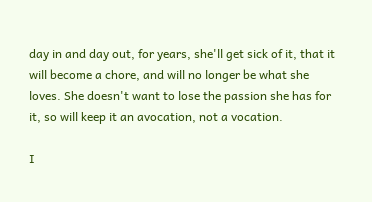day in and day out, for years, she'll get sick of it, that it will become a chore, and will no longer be what she loves. She doesn't want to lose the passion she has for it, so will keep it an avocation, not a vocation.

I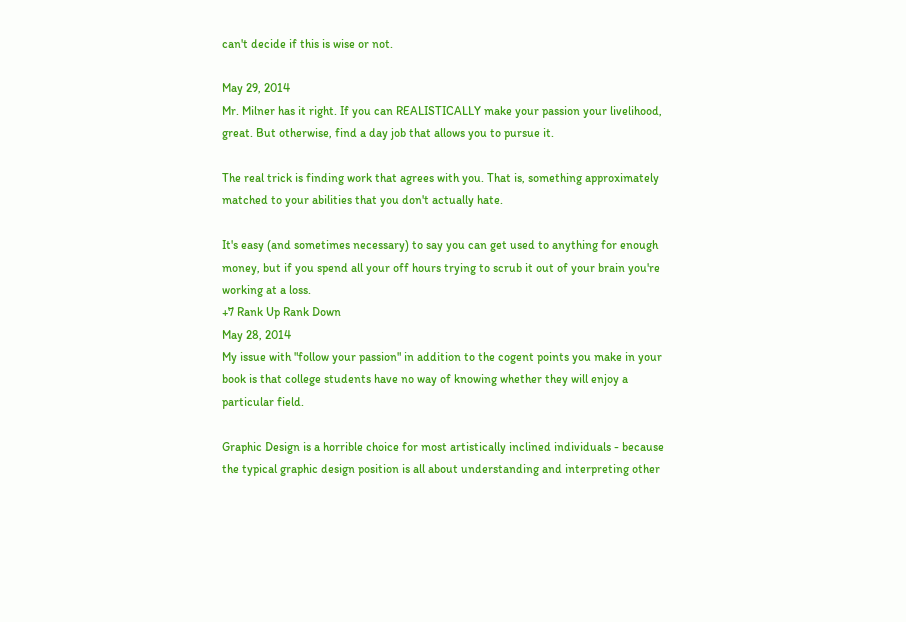can't decide if this is wise or not.

May 29, 2014
Mr. Milner has it right. If you can REALISTICALLY make your passion your livelihood, great. But otherwise, find a day job that allows you to pursue it.

The real trick is finding work that agrees with you. That is, something approximately matched to your abilities that you don't actually hate.

It's easy (and sometimes necessary) to say you can get used to anything for enough money, but if you spend all your off hours trying to scrub it out of your brain you're working at a loss.
+7 Rank Up Rank Down
May 28, 2014
My issue with "follow your passion" in addition to the cogent points you make in your book is that college students have no way of knowing whether they will enjoy a particular field.

Graphic Design is a horrible choice for most artistically inclined individuals - because the typical graphic design position is all about understanding and interpreting other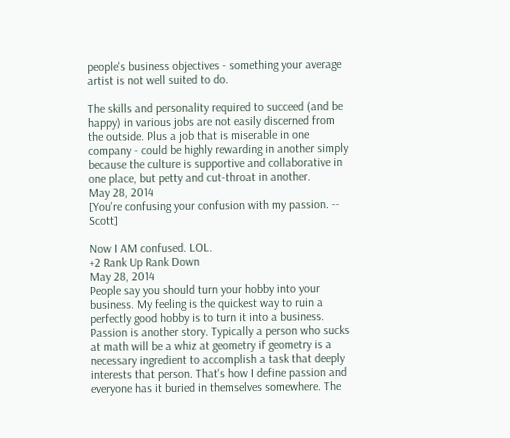people's business objectives - something your average artist is not well suited to do.

The skills and personality required to succeed (and be happy) in various jobs are not easily discerned from the outside. Plus a job that is miserable in one company - could be highly rewarding in another simply because the culture is supportive and collaborative in one place, but petty and cut-throat in another.
May 28, 2014
[You're confusing your confusion with my passion. -- Scott]

Now I AM confused. LOL.
+2 Rank Up Rank Down
May 28, 2014
People say you should turn your hobby into your business. My feeling is the quickest way to ruin a perfectly good hobby is to turn it into a business. Passion is another story. Typically a person who sucks at math will be a whiz at geometry if geometry is a necessary ingredient to accomplish a task that deeply interests that person. That's how I define passion and everyone has it buried in themselves somewhere. The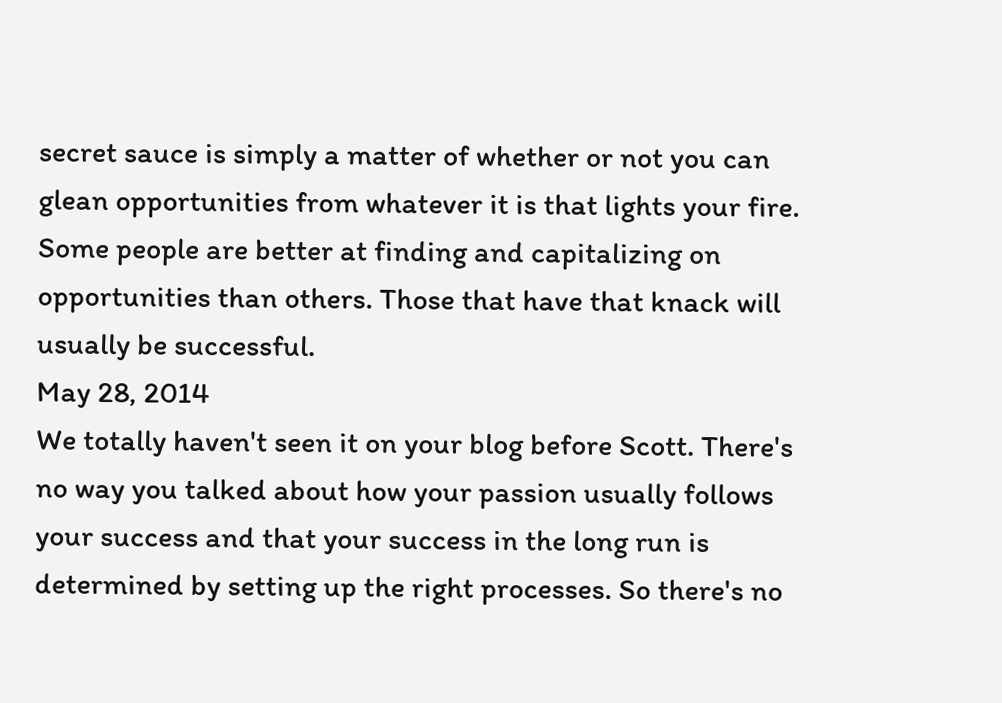secret sauce is simply a matter of whether or not you can glean opportunities from whatever it is that lights your fire. Some people are better at finding and capitalizing on opportunities than others. Those that have that knack will usually be successful.
May 28, 2014
We totally haven't seen it on your blog before Scott. There's no way you talked about how your passion usually follows your success and that your success in the long run is determined by setting up the right processes. So there's no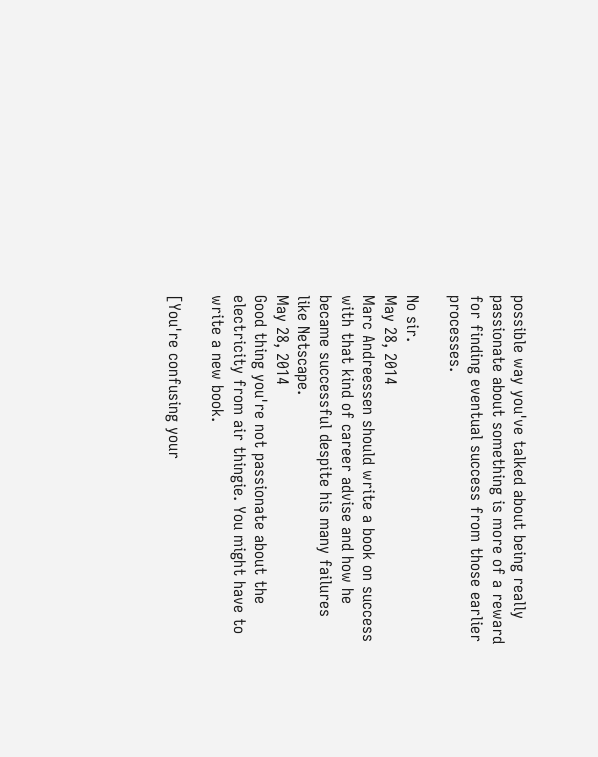possible way you've talked about being really passionate about something is more of a reward for finding eventual success from those earlier processes.

No sir.
May 28, 2014
Marc Andreessen should write a book on success with that kind of career advise and how he became successful despite his many failures like Netscape.
May 28, 2014
Good thing you're not passionate about the electricity from air thingie. You might have to write a new book.

[You're confusing your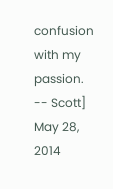confusion with my passion. -- Scott]
May 28, 2014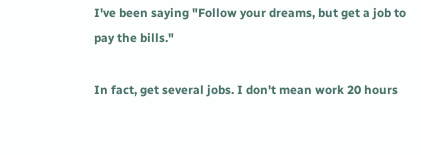I've been saying "Follow your dreams, but get a job to pay the bills."

In fact, get several jobs. I don't mean work 20 hours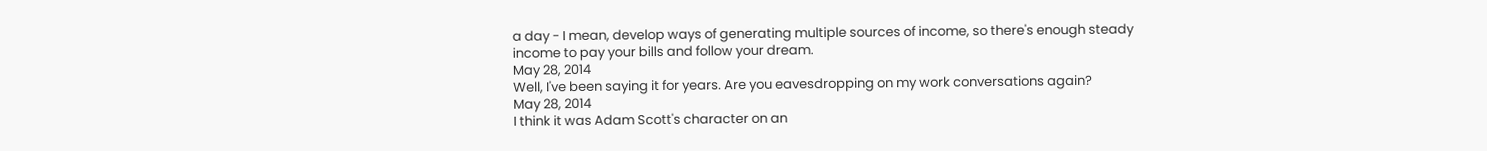a day - I mean, develop ways of generating multiple sources of income, so there's enough steady income to pay your bills and follow your dream.
May 28, 2014
Well, I've been saying it for years. Are you eavesdropping on my work conversations again?
May 28, 2014
I think it was Adam Scott's character on an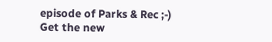episode of Parks & Rec ;-)
Get the new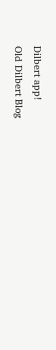Dilbert app!
Old Dilbert Blog